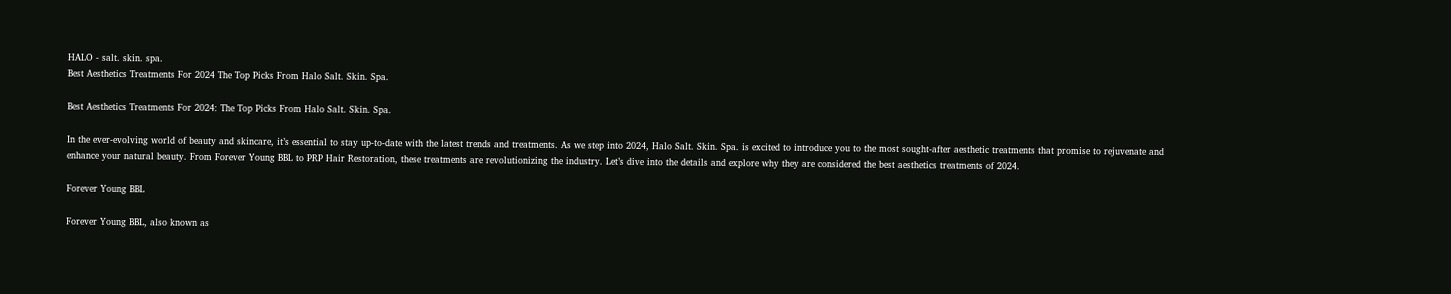HALO - salt. skin. spa.
Best Aesthetics Treatments For 2024 The Top Picks From Halo Salt. Skin. Spa.

Best Aesthetics Treatments For 2024: The Top Picks From Halo Salt. Skin. Spa.

In the ever-evolving world of beauty and skincare, it’s essential to stay up-to-date with the latest trends and treatments. As we step into 2024, Halo Salt. Skin. Spa. is excited to introduce you to the most sought-after aesthetic treatments that promise to rejuvenate and enhance your natural beauty. From Forever Young BBL to PRP Hair Restoration, these treatments are revolutionizing the industry. Let’s dive into the details and explore why they are considered the best aesthetics treatments of 2024.

Forever Young BBL

Forever Young BBL, also known as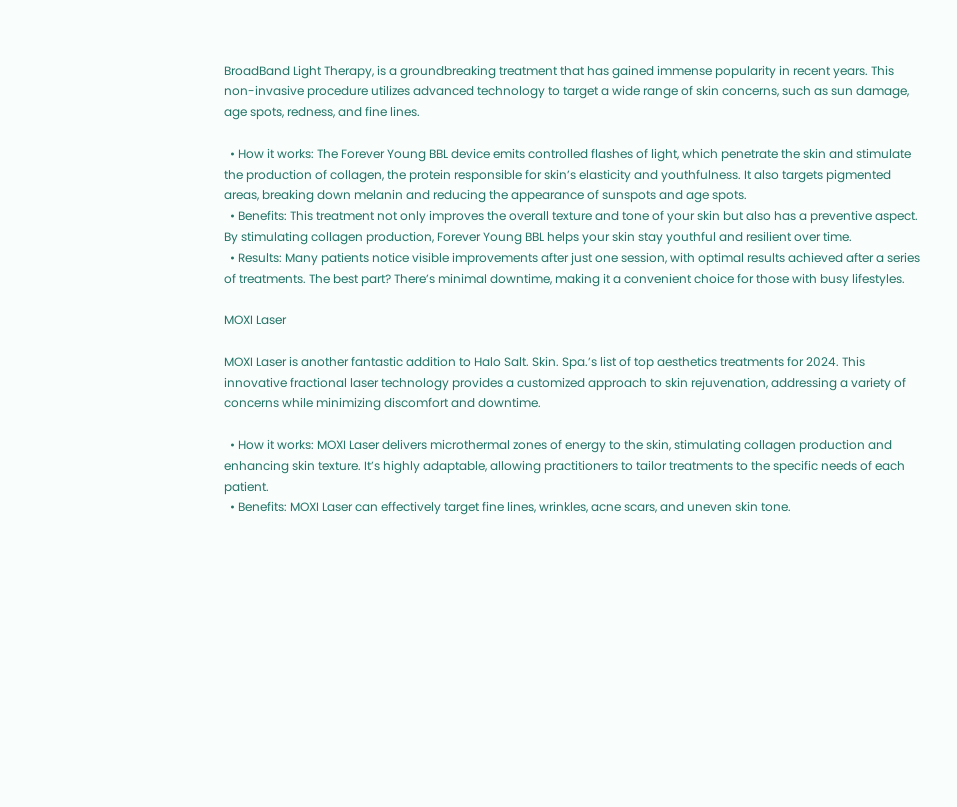BroadBand Light Therapy, is a groundbreaking treatment that has gained immense popularity in recent years. This non-invasive procedure utilizes advanced technology to target a wide range of skin concerns, such as sun damage, age spots, redness, and fine lines.

  • How it works: The Forever Young BBL device emits controlled flashes of light, which penetrate the skin and stimulate the production of collagen, the protein responsible for skin’s elasticity and youthfulness. It also targets pigmented areas, breaking down melanin and reducing the appearance of sunspots and age spots.
  • Benefits: This treatment not only improves the overall texture and tone of your skin but also has a preventive aspect. By stimulating collagen production, Forever Young BBL helps your skin stay youthful and resilient over time.
  • Results: Many patients notice visible improvements after just one session, with optimal results achieved after a series of treatments. The best part? There’s minimal downtime, making it a convenient choice for those with busy lifestyles.

MOXI Laser

MOXI Laser is another fantastic addition to Halo Salt. Skin. Spa.’s list of top aesthetics treatments for 2024. This innovative fractional laser technology provides a customized approach to skin rejuvenation, addressing a variety of concerns while minimizing discomfort and downtime.

  • How it works: MOXI Laser delivers microthermal zones of energy to the skin, stimulating collagen production and enhancing skin texture. It’s highly adaptable, allowing practitioners to tailor treatments to the specific needs of each patient.
  • Benefits: MOXI Laser can effectively target fine lines, wrinkles, acne scars, and uneven skin tone.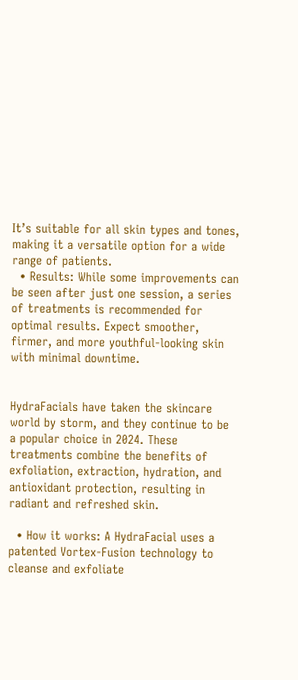It’s suitable for all skin types and tones, making it a versatile option for a wide range of patients.
  • Results: While some improvements can be seen after just one session, a series of treatments is recommended for optimal results. Expect smoother, firmer, and more youthful-looking skin with minimal downtime.


HydraFacials have taken the skincare world by storm, and they continue to be a popular choice in 2024. These treatments combine the benefits of exfoliation, extraction, hydration, and antioxidant protection, resulting in radiant and refreshed skin.

  • How it works: A HydraFacial uses a patented Vortex-Fusion technology to cleanse and exfoliate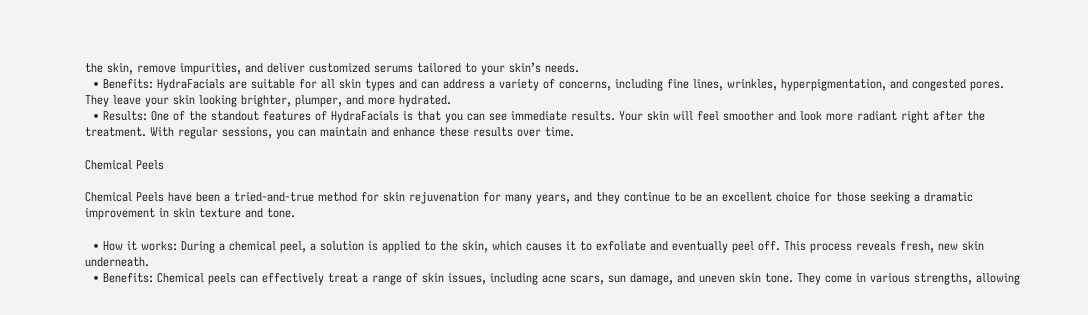the skin, remove impurities, and deliver customized serums tailored to your skin’s needs.
  • Benefits: HydraFacials are suitable for all skin types and can address a variety of concerns, including fine lines, wrinkles, hyperpigmentation, and congested pores. They leave your skin looking brighter, plumper, and more hydrated.
  • Results: One of the standout features of HydraFacials is that you can see immediate results. Your skin will feel smoother and look more radiant right after the treatment. With regular sessions, you can maintain and enhance these results over time.

Chemical Peels

Chemical Peels have been a tried-and-true method for skin rejuvenation for many years, and they continue to be an excellent choice for those seeking a dramatic improvement in skin texture and tone.

  • How it works: During a chemical peel, a solution is applied to the skin, which causes it to exfoliate and eventually peel off. This process reveals fresh, new skin underneath.
  • Benefits: Chemical peels can effectively treat a range of skin issues, including acne scars, sun damage, and uneven skin tone. They come in various strengths, allowing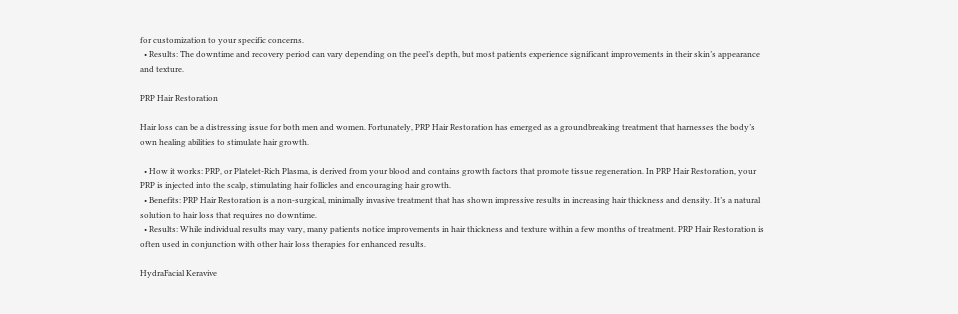for customization to your specific concerns.
  • Results: The downtime and recovery period can vary depending on the peel’s depth, but most patients experience significant improvements in their skin’s appearance and texture.

PRP Hair Restoration

Hair loss can be a distressing issue for both men and women. Fortunately, PRP Hair Restoration has emerged as a groundbreaking treatment that harnesses the body’s own healing abilities to stimulate hair growth.

  • How it works: PRP, or Platelet-Rich Plasma, is derived from your blood and contains growth factors that promote tissue regeneration. In PRP Hair Restoration, your PRP is injected into the scalp, stimulating hair follicles and encouraging hair growth.
  • Benefits: PRP Hair Restoration is a non-surgical, minimally invasive treatment that has shown impressive results in increasing hair thickness and density. It’s a natural solution to hair loss that requires no downtime.
  • Results: While individual results may vary, many patients notice improvements in hair thickness and texture within a few months of treatment. PRP Hair Restoration is often used in conjunction with other hair loss therapies for enhanced results.

HydraFacial Keravive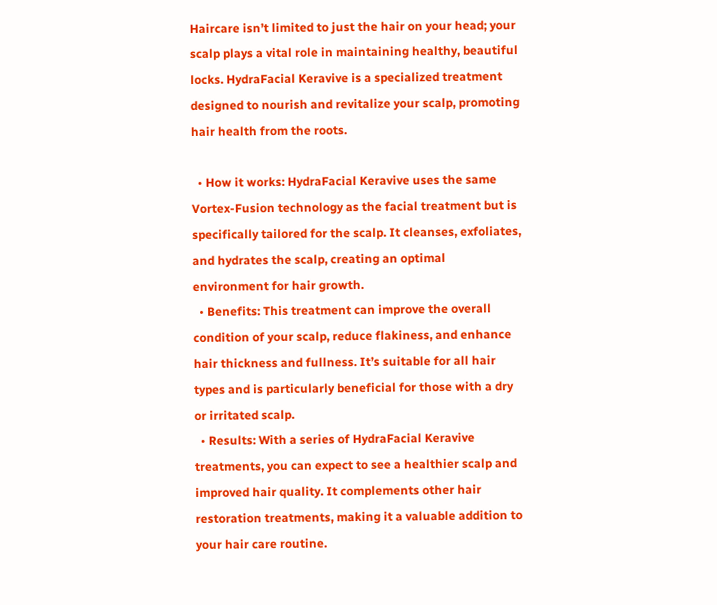Haircare isn’t limited to just the hair on your head; your scalp plays a vital role in maintaining healthy, beautiful locks. HydraFacial Keravive is a specialized treatment designed to nourish and revitalize your scalp, promoting hair health from the roots.

  • How it works: HydraFacial Keravive uses the same Vortex-Fusion technology as the facial treatment but is specifically tailored for the scalp. It cleanses, exfoliates, and hydrates the scalp, creating an optimal environment for hair growth.
  • Benefits: This treatment can improve the overall condition of your scalp, reduce flakiness, and enhance hair thickness and fullness. It’s suitable for all hair types and is particularly beneficial for those with a dry or irritated scalp.
  • Results: With a series of HydraFacial Keravive treatments, you can expect to see a healthier scalp and improved hair quality. It complements other hair restoration treatments, making it a valuable addition to your hair care routine.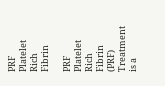PRF Platelet Rich Fibrin

PRF Platelet Rich Fibrin (PRF) Treatment is a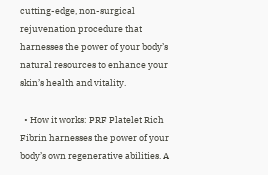cutting-edge, non-surgical rejuvenation procedure that harnesses the power of your body’s natural resources to enhance your skin’s health and vitality.

  • How it works: PRF Platelet Rich Fibrin harnesses the power of your body’s own regenerative abilities. A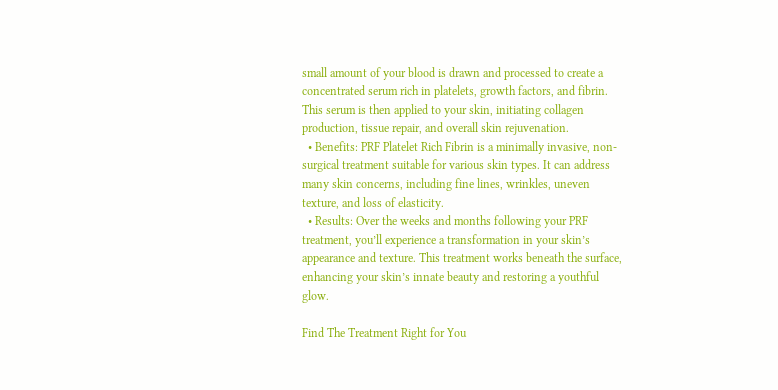small amount of your blood is drawn and processed to create a concentrated serum rich in platelets, growth factors, and fibrin. This serum is then applied to your skin, initiating collagen production, tissue repair, and overall skin rejuvenation.
  • Benefits: PRF Platelet Rich Fibrin is a minimally invasive, non-surgical treatment suitable for various skin types. It can address many skin concerns, including fine lines, wrinkles, uneven texture, and loss of elasticity.
  • Results: Over the weeks and months following your PRF treatment, you’ll experience a transformation in your skin’s appearance and texture. This treatment works beneath the surface, enhancing your skin’s innate beauty and restoring a youthful glow.

Find The Treatment Right for You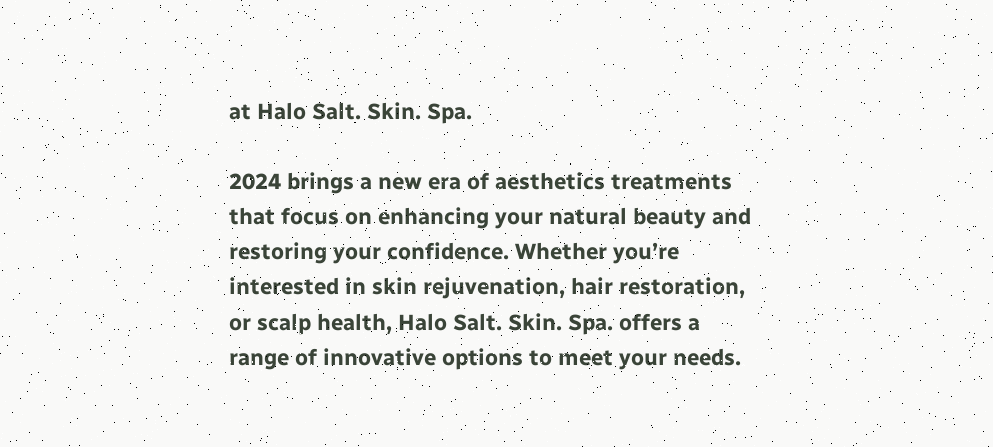at Halo Salt. Skin. Spa.

2024 brings a new era of aesthetics treatments that focus on enhancing your natural beauty and restoring your confidence. Whether you’re interested in skin rejuvenation, hair restoration, or scalp health, Halo Salt. Skin. Spa. offers a range of innovative options to meet your needs.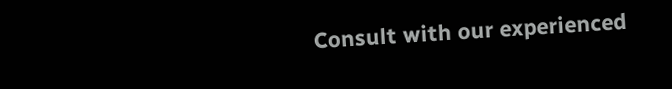Consult with our experienced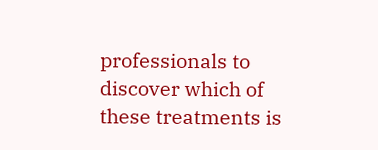professionals to discover which of these treatments is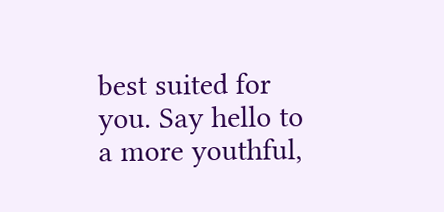best suited for you. Say hello to a more youthful,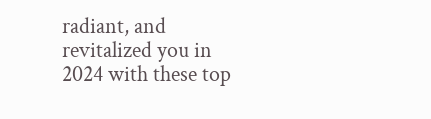radiant, and revitalized you in 2024 with these top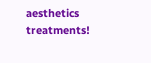aesthetics treatments!